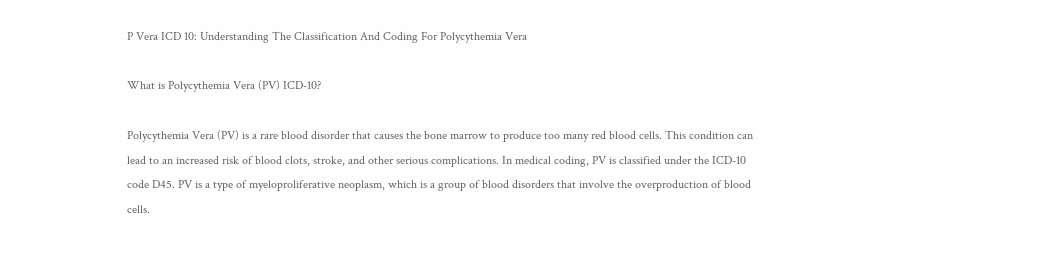P Vera ICD 10: Understanding The Classification And Coding For Polycythemia Vera

What is Polycythemia Vera (PV) ICD-10?

Polycythemia Vera (PV) is a rare blood disorder that causes the bone marrow to produce too many red blood cells. This condition can lead to an increased risk of blood clots, stroke, and other serious complications. In medical coding, PV is classified under the ICD-10 code D45. PV is a type of myeloproliferative neoplasm, which is a group of blood disorders that involve the overproduction of blood cells.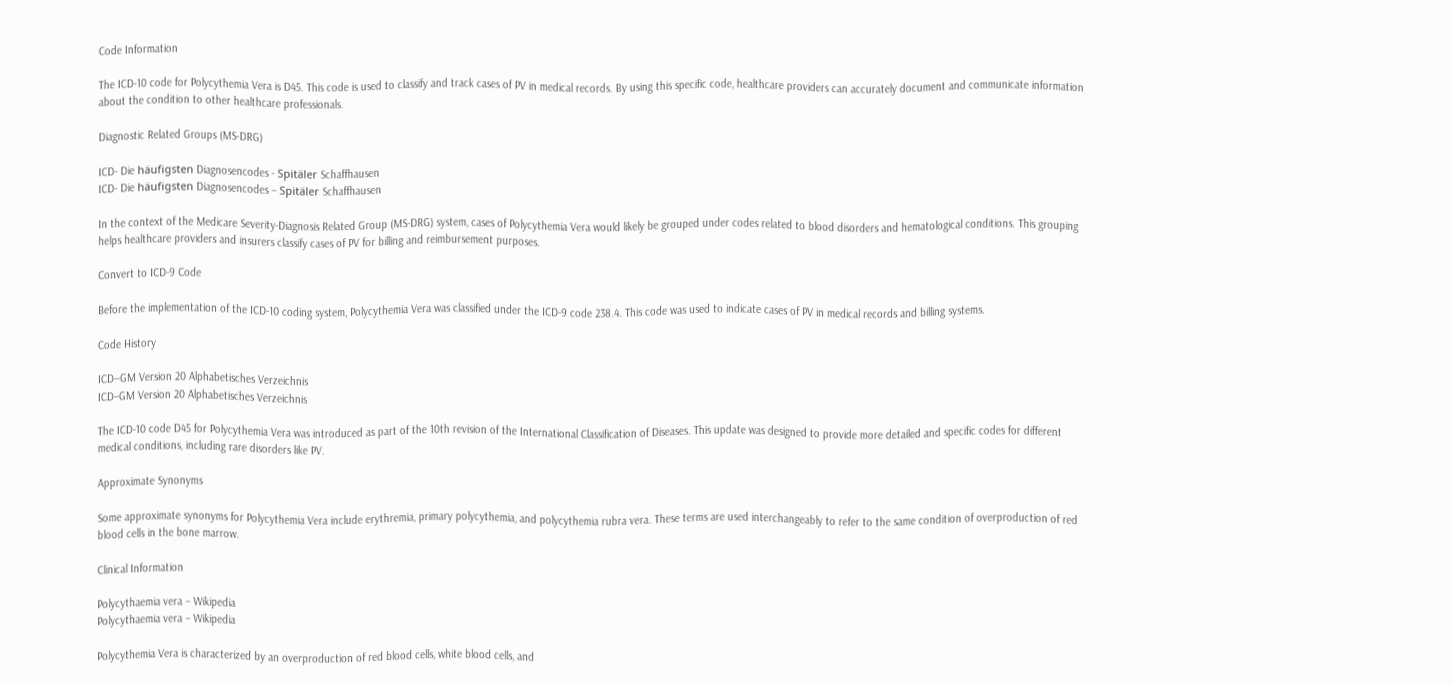Code Information

The ICD-10 code for Polycythemia Vera is D45. This code is used to classify and track cases of PV in medical records. By using this specific code, healthcare providers can accurately document and communicate information about the condition to other healthcare professionals.

Diagnostic Related Groups (MS-DRG)

ICD- Die häufigsten Diagnosencodes - Spitäler Schaffhausen
ICD- Die häufigsten Diagnosencodes – Spitäler Schaffhausen

In the context of the Medicare Severity-Diagnosis Related Group (MS-DRG) system, cases of Polycythemia Vera would likely be grouped under codes related to blood disorders and hematological conditions. This grouping helps healthcare providers and insurers classify cases of PV for billing and reimbursement purposes.

Convert to ICD-9 Code

Before the implementation of the ICD-10 coding system, Polycythemia Vera was classified under the ICD-9 code 238.4. This code was used to indicate cases of PV in medical records and billing systems.

Code History

ICD--GM Version 20 Alphabetisches Verzeichnis
ICD–GM Version 20 Alphabetisches Verzeichnis

The ICD-10 code D45 for Polycythemia Vera was introduced as part of the 10th revision of the International Classification of Diseases. This update was designed to provide more detailed and specific codes for different medical conditions, including rare disorders like PV.

Approximate Synonyms

Some approximate synonyms for Polycythemia Vera include erythremia, primary polycythemia, and polycythemia rubra vera. These terms are used interchangeably to refer to the same condition of overproduction of red blood cells in the bone marrow.

Clinical Information

Polycythaemia vera – Wikipedia
Polycythaemia vera – Wikipedia

Polycythemia Vera is characterized by an overproduction of red blood cells, white blood cells, and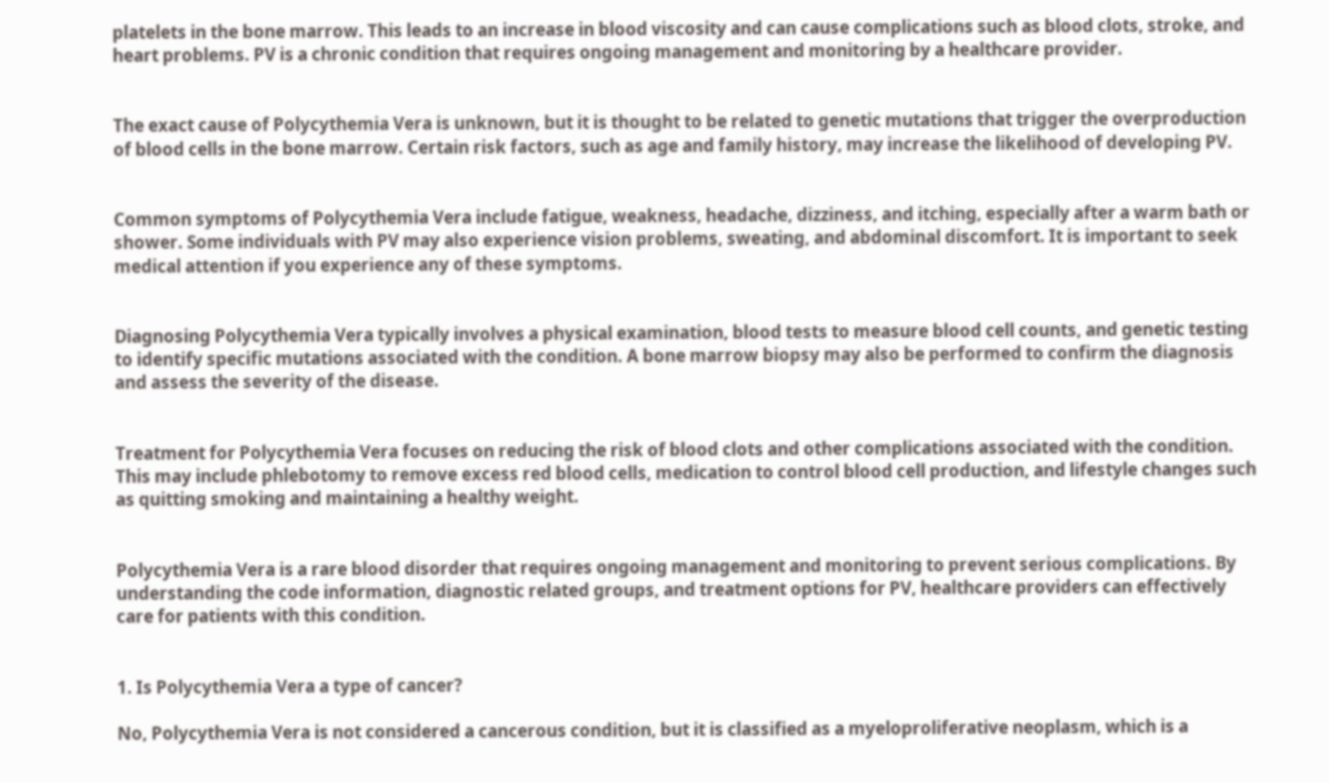platelets in the bone marrow. This leads to an increase in blood viscosity and can cause complications such as blood clots, stroke, and heart problems. PV is a chronic condition that requires ongoing management and monitoring by a healthcare provider.


The exact cause of Polycythemia Vera is unknown, but it is thought to be related to genetic mutations that trigger the overproduction of blood cells in the bone marrow. Certain risk factors, such as age and family history, may increase the likelihood of developing PV.


Common symptoms of Polycythemia Vera include fatigue, weakness, headache, dizziness, and itching, especially after a warm bath or shower. Some individuals with PV may also experience vision problems, sweating, and abdominal discomfort. It is important to seek medical attention if you experience any of these symptoms.


Diagnosing Polycythemia Vera typically involves a physical examination, blood tests to measure blood cell counts, and genetic testing to identify specific mutations associated with the condition. A bone marrow biopsy may also be performed to confirm the diagnosis and assess the severity of the disease.


Treatment for Polycythemia Vera focuses on reducing the risk of blood clots and other complications associated with the condition. This may include phlebotomy to remove excess red blood cells, medication to control blood cell production, and lifestyle changes such as quitting smoking and maintaining a healthy weight.


Polycythemia Vera is a rare blood disorder that requires ongoing management and monitoring to prevent serious complications. By understanding the code information, diagnostic related groups, and treatment options for PV, healthcare providers can effectively care for patients with this condition.


1. Is Polycythemia Vera a type of cancer?

No, Polycythemia Vera is not considered a cancerous condition, but it is classified as a myeloproliferative neoplasm, which is a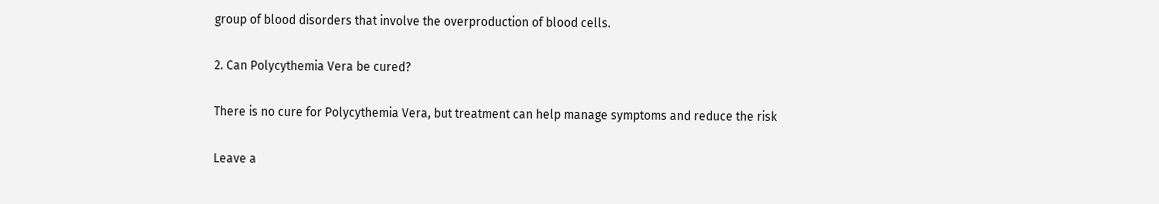group of blood disorders that involve the overproduction of blood cells.

2. Can Polycythemia Vera be cured?

There is no cure for Polycythemia Vera, but treatment can help manage symptoms and reduce the risk

Leave a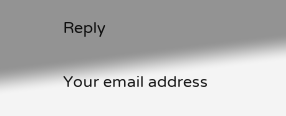Reply

Your email address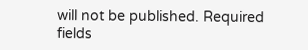will not be published. Required fields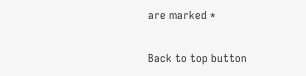are marked *

Back to top button